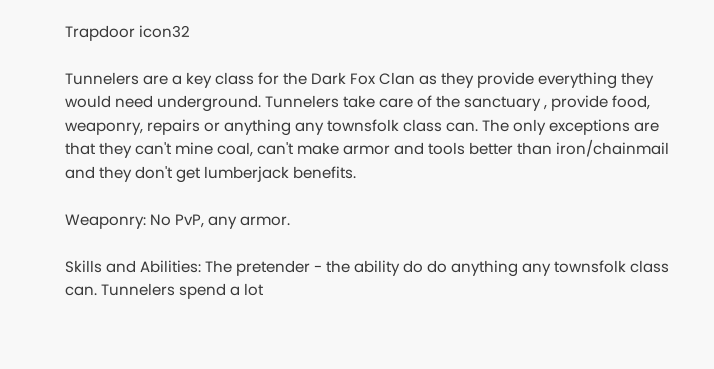Trapdoor icon32

Tunnelers are a key class for the Dark Fox Clan as they provide everything they would need underground. Tunnelers take care of the sanctuary , provide food, weaponry, repairs or anything any townsfolk class can. The only exceptions are that they can't mine coal, can't make armor and tools better than iron/chainmail and they don't get lumberjack benefits.

Weaponry: No PvP, any armor.

Skills and Abilities: The pretender - the ability do do anything any townsfolk class can. Tunnelers spend a lot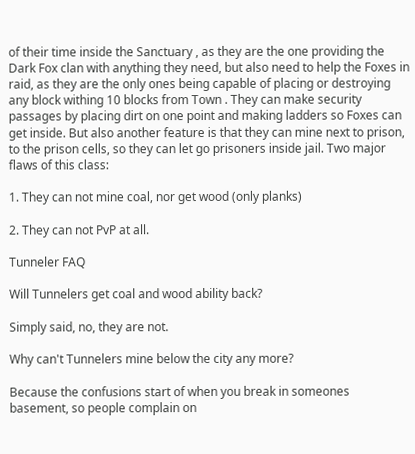of their time inside the Sanctuary , as they are the one providing the Dark Fox clan with anything they need, but also need to help the Foxes in raid, as they are the only ones being capable of placing or destroying any block withing 10 blocks from Town . They can make security passages by placing dirt on one point and making ladders so Foxes can get inside. But also another feature is that they can mine next to prison, to the prison cells, so they can let go prisoners inside jail. Two major flaws of this class:

1. They can not mine coal, nor get wood (only planks)

2. They can not PvP at all.

Tunneler FAQ

Will Tunnelers get coal and wood ability back?

Simply said, no, they are not.

Why can't Tunnelers mine below the city any more?

Because the confusions start of when you break in someones basement, so people complain on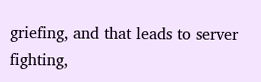griefing, and that leads to server fighting,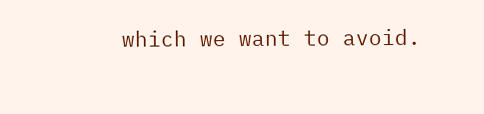which we want to avoid.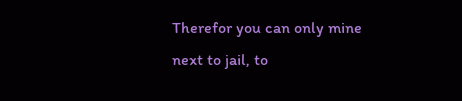Therefor you can only mine next to jail, to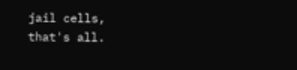jail cells, that's all.